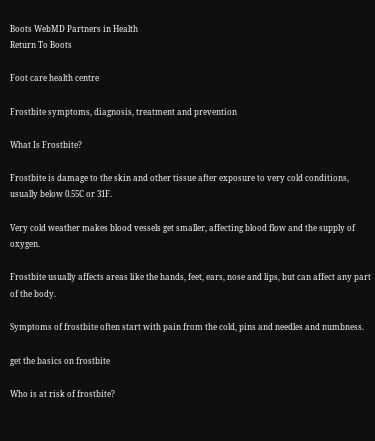Boots WebMD Partners in Health
Return To Boots

Foot care health centre

Frostbite symptoms, diagnosis, treatment and prevention

What Is Frostbite?

Frostbite is damage to the skin and other tissue after exposure to very cold conditions, usually below 0.55C or 31F.

Very cold weather makes blood vessels get smaller, affecting blood flow and the supply of oxygen.

Frostbite usually affects areas like the hands, feet, ears, nose and lips, but can affect any part of the body.

Symptoms of frostbite often start with pain from the cold, pins and needles and numbness.

get the basics on frostbite

Who is at risk of frostbite?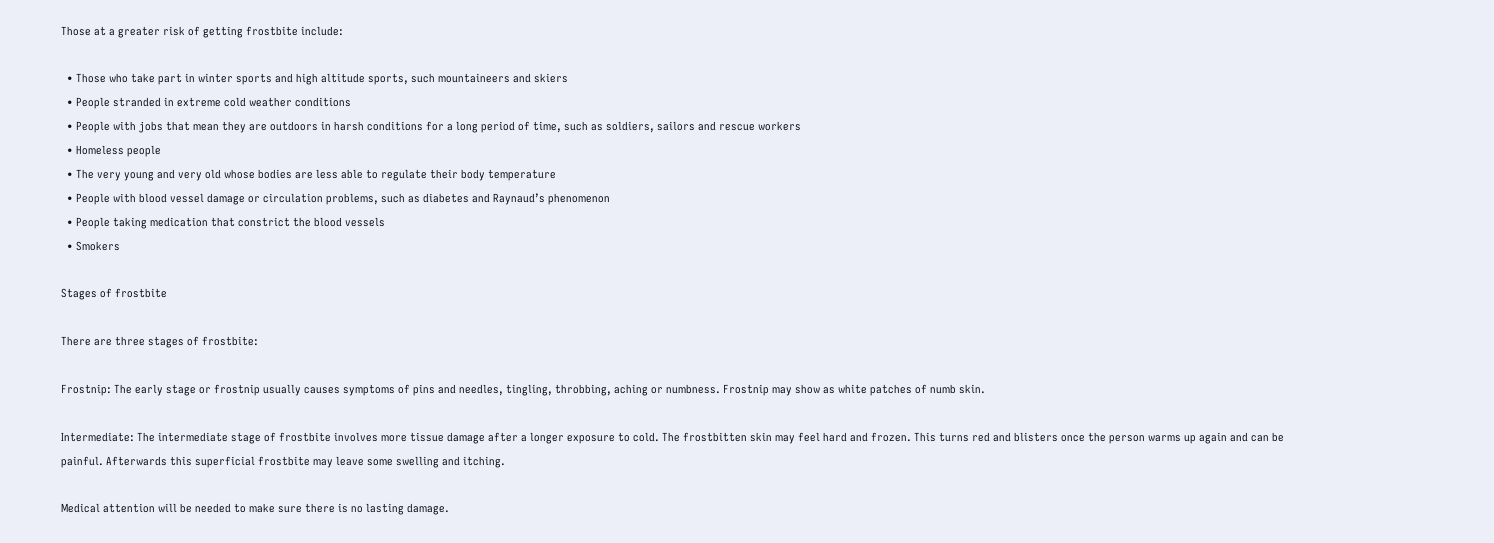Those at a greater risk of getting frostbite include:

  • Those who take part in winter sports and high altitude sports, such mountaineers and skiers
  • People stranded in extreme cold weather conditions
  • People with jobs that mean they are outdoors in harsh conditions for a long period of time, such as soldiers, sailors and rescue workers
  • Homeless people
  • The very young and very old whose bodies are less able to regulate their body temperature
  • People with blood vessel damage or circulation problems, such as diabetes and Raynaud’s phenomenon
  • People taking medication that constrict the blood vessels
  • Smokers

Stages of frostbite

There are three stages of frostbite:

Frostnip: The early stage or frostnip usually causes symptoms of pins and needles, tingling, throbbing, aching or numbness. Frostnip may show as white patches of numb skin.

Intermediate: The intermediate stage of frostbite involves more tissue damage after a longer exposure to cold. The frostbitten skin may feel hard and frozen. This turns red and blisters once the person warms up again and can be painful. Afterwards this superficial frostbite may leave some swelling and itching.

Medical attention will be needed to make sure there is no lasting damage.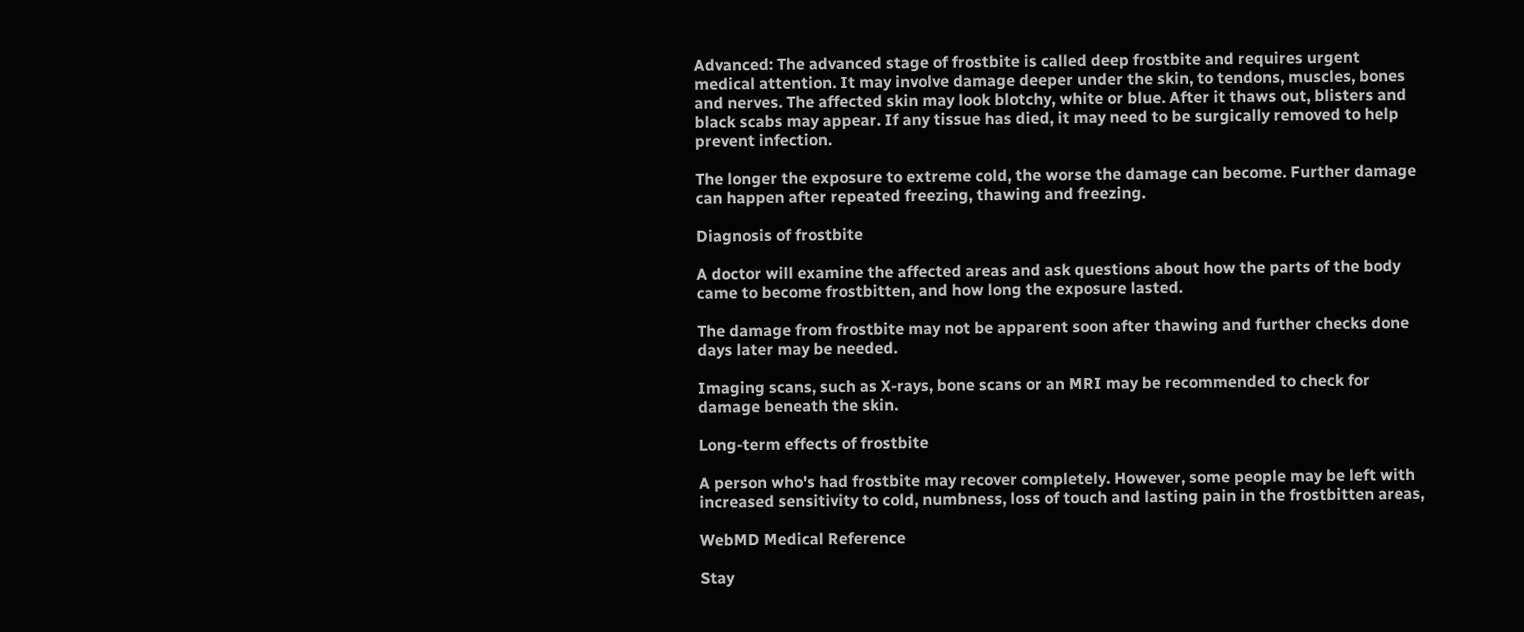Advanced: The advanced stage of frostbite is called deep frostbite and requires urgent medical attention. It may involve damage deeper under the skin, to tendons, muscles, bones and nerves. The affected skin may look blotchy, white or blue. After it thaws out, blisters and black scabs may appear. If any tissue has died, it may need to be surgically removed to help prevent infection.

The longer the exposure to extreme cold, the worse the damage can become. Further damage can happen after repeated freezing, thawing and freezing.

Diagnosis of frostbite

A doctor will examine the affected areas and ask questions about how the parts of the body came to become frostbitten, and how long the exposure lasted.

The damage from frostbite may not be apparent soon after thawing and further checks done days later may be needed.

Imaging scans, such as X-rays, bone scans or an MRI may be recommended to check for damage beneath the skin.

Long-term effects of frostbite

A person who's had frostbite may recover completely. However, some people may be left with increased sensitivity to cold, numbness, loss of touch and lasting pain in the frostbitten areas,

WebMD Medical Reference

Stay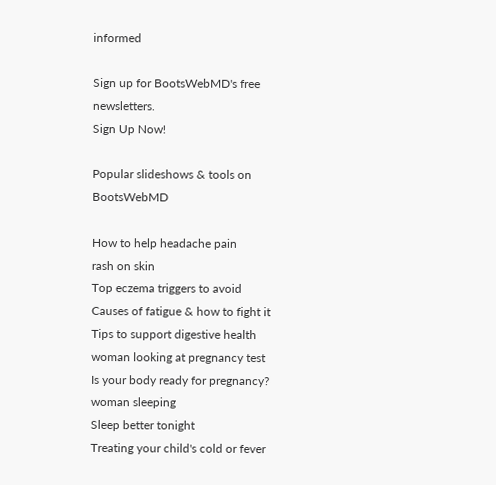informed

Sign up for BootsWebMD's free newsletters.
Sign Up Now!

Popular slideshows & tools on BootsWebMD

How to help headache pain
rash on skin
Top eczema triggers to avoid
Causes of fatigue & how to fight it
Tips to support digestive health
woman looking at pregnancy test
Is your body ready for pregnancy?
woman sleeping
Sleep better tonight
Treating your child's cold or fever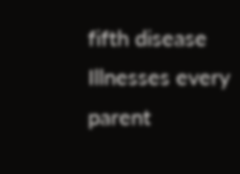fifth disease
Illnesses every parent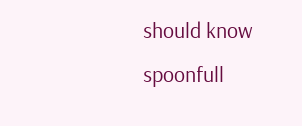should know
spoonfull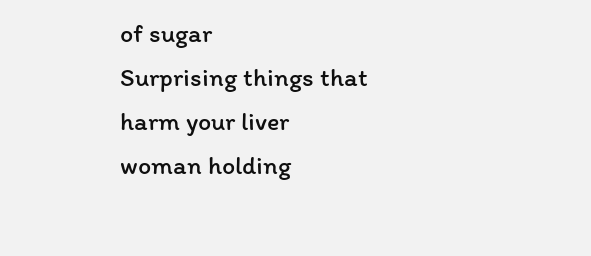of sugar
Surprising things that harm your liver
woman holding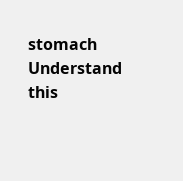stomach
Understand this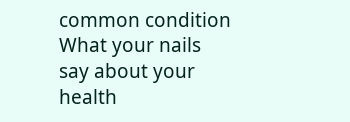common condition
What your nails say about your health